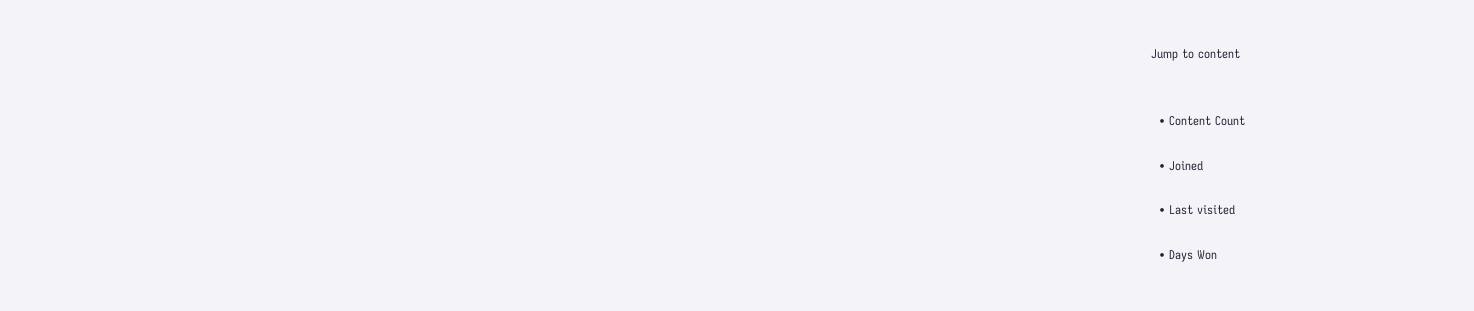Jump to content


  • Content Count

  • Joined

  • Last visited

  • Days Won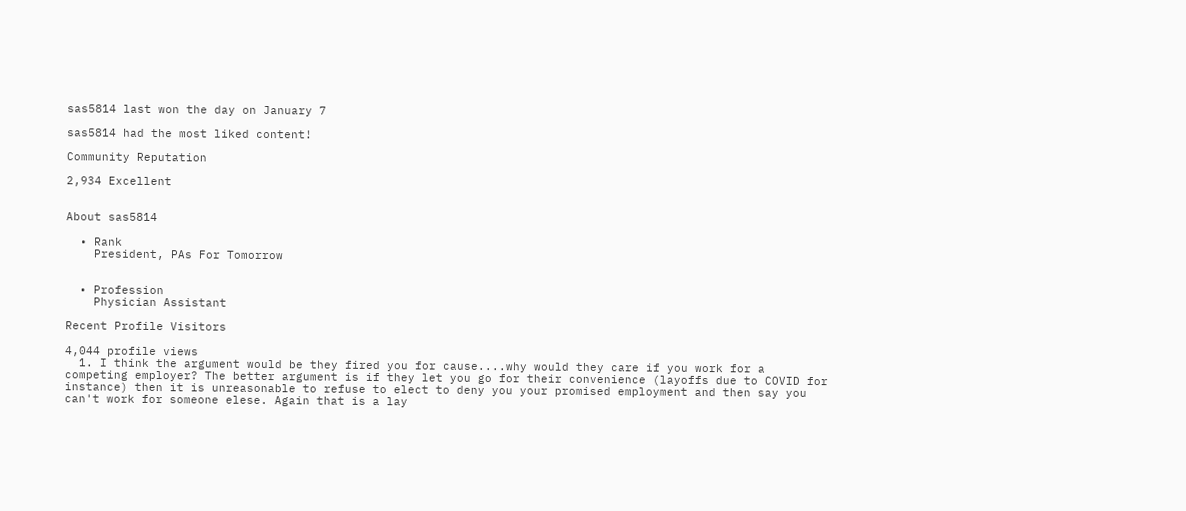sas5814 last won the day on January 7

sas5814 had the most liked content!

Community Reputation

2,934 Excellent


About sas5814

  • Rank
    President, PAs For Tomorrow


  • Profession
    Physician Assistant

Recent Profile Visitors

4,044 profile views
  1. I think the argument would be they fired you for cause....why would they care if you work for a competing employer? The better argument is if they let you go for their convenience (layoffs due to COVID for instance) then it is unreasonable to refuse to elect to deny you your promised employment and then say you can't work for someone elese. Again that is a lay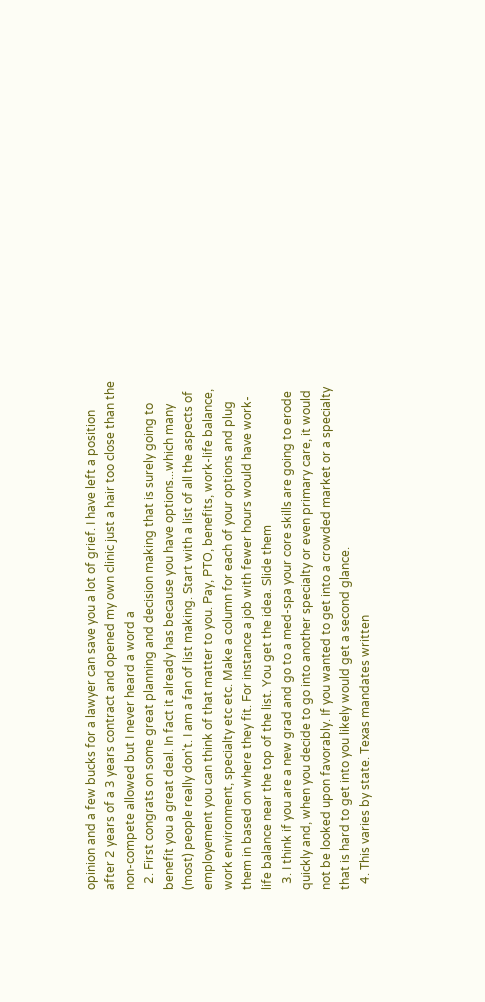opinion and a few bucks for a lawyer can save you a lot of grief. I have left a position after 2 years of a 3 years contract and opened my own clinic just a hair too close than the non-compete allowed but I never heard a word a
  2. First congrats on some great planning and decision making that is surely going to benefit you a great deal. In fact it already has because you have options...which many (most) people really don't. I am a fan of list making. Start with a list of all the aspects of employement you can think of that matter to you. Pay, PTO, benefits, work-life balance, work environment, specialty etc etc. Make a column for each of your options and plug them in based on where they fit. For instance a job with fewer hours would have work-life balance near the top of the list. You get the idea. Slide them
  3. I think if you are a new grad and go to a med-spa your core skills are going to erode quickly and, when you decide to go into another specialty or even primary care, it would not be looked upon favorably. If you wanted to get into a crowded market or a specialty that is hard to get into you likely would get a second glance.
  4. This varies by state. Texas mandates written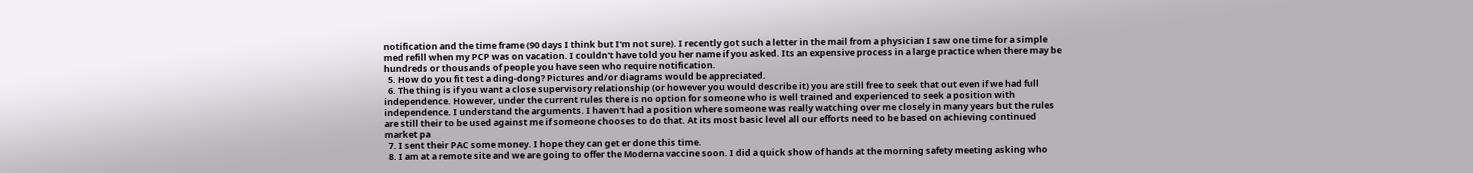notification and the time frame (90 days I think but I'm not sure). I recently got such a letter in the mail from a physician I saw one time for a simple med refill when my PCP was on vacation. I couldn't have told you her name if you asked. Its an expensive process in a large practice when there may be hundreds or thousands of people you have seen who require notification.
  5. How do you fit test a ding-dong? Pictures and/or diagrams would be appreciated.
  6. The thing is if you want a close supervisory relationship (or however you would describe it) you are still free to seek that out even if we had full independence. However, under the current rules there is no option for someone who is well trained and experienced to seek a position with independence. I understand the arguments. I haven't had a position where someone was really watching over me closely in many years but the rules are still their to be used against me if someone chooses to do that. At its most basic level all our efforts need to be based on achieving continued market pa
  7. I sent their PAC some money. I hope they can get er done this time.
  8. I am at a remote site and we are going to offer the Moderna vaccine soon. I did a quick show of hands at the morning safety meeting asking who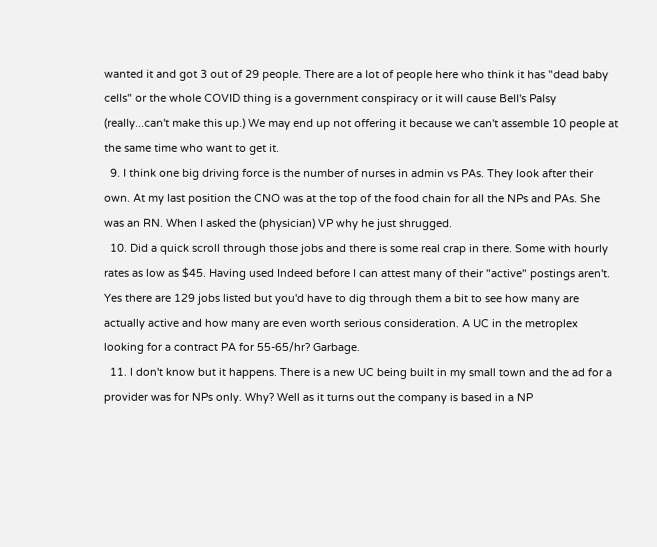wanted it and got 3 out of 29 people. There are a lot of people here who think it has "dead baby cells" or the whole COVID thing is a government conspiracy or it will cause Bell's Palsy (really...can't make this up.) We may end up not offering it because we can't assemble 10 people at the same time who want to get it.
  9. I think one big driving force is the number of nurses in admin vs PAs. They look after their own. At my last position the CNO was at the top of the food chain for all the NPs and PAs. She was an RN. When I asked the (physician) VP why he just shrugged.
  10. Did a quick scroll through those jobs and there is some real crap in there. Some with hourly rates as low as $45. Having used Indeed before I can attest many of their "active" postings aren't. Yes there are 129 jobs listed but you'd have to dig through them a bit to see how many are actually active and how many are even worth serious consideration. A UC in the metroplex looking for a contract PA for 55-65/hr? Garbage.
  11. I don't know but it happens. There is a new UC being built in my small town and the ad for a provider was for NPs only. Why? Well as it turns out the company is based in a NP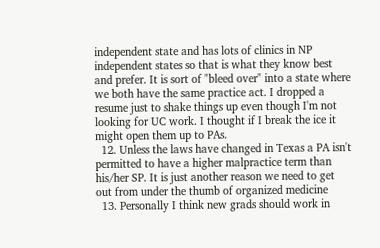independent state and has lots of clinics in NP independent states so that is what they know best and prefer. It is sort of "bleed over" into a state where we both have the same practice act. I dropped a resume just to shake things up even though I'm not looking for UC work. I thought if I break the ice it might open them up to PAs.
  12. Unless the laws have changed in Texas a PA isn't permitted to have a higher malpractice term than his/her SP. It is just another reason we need to get out from under the thumb of organized medicine
  13. Personally I think new grads should work in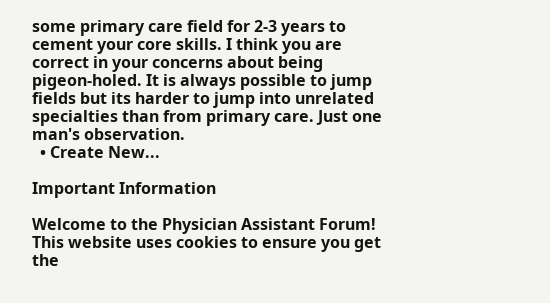some primary care field for 2-3 years to cement your core skills. I think you are correct in your concerns about being pigeon-holed. It is always possible to jump fields but its harder to jump into unrelated specialties than from primary care. Just one man's observation.
  • Create New...

Important Information

Welcome to the Physician Assistant Forum! This website uses cookies to ensure you get the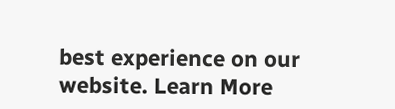best experience on our website. Learn More